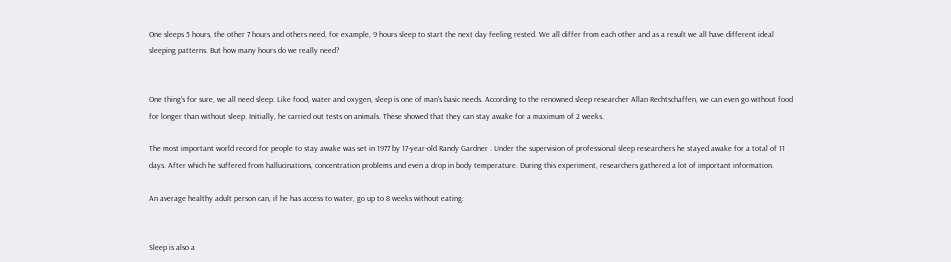One sleeps 5 hours, the other 7 hours and others need, for example, 9 hours sleep to start the next day feeling rested. We all differ from each other and as a result we all have different ideal sleeping patterns. But how many hours do we really need?


One thing's for sure, we all need sleep. Like food, water and oxygen, sleep is one of man's basic needs. According to the renowned sleep researcher Allan Rechtschaffen, we can even go without food for longer than without sleep. Initially, he carried out tests on animals. These showed that they can stay awake for a maximum of 2 weeks.

The most important world record for people to stay awake was set in 1977 by 17-year-old Randy Gardner . Under the supervision of professional sleep researchers he stayed awake for a total of 11 days. After which he suffered from hallucinations, concentration problems and even a drop in body temperature. During this experiment, researchers gathered a lot of important information.

An average healthy adult person can, if he has access to water, go up to 8 weeks without eating.


Sleep is also a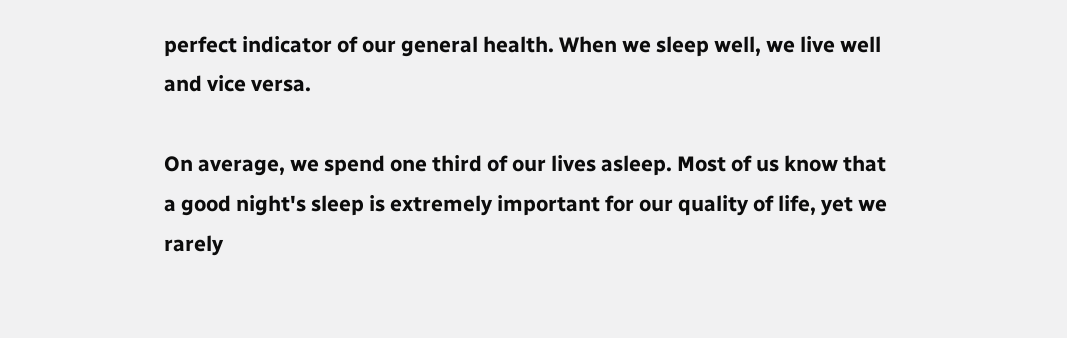perfect indicator of our general health. When we sleep well, we live well and vice versa.

On average, we spend one third of our lives asleep. Most of us know that a good night's sleep is extremely important for our quality of life, yet we rarely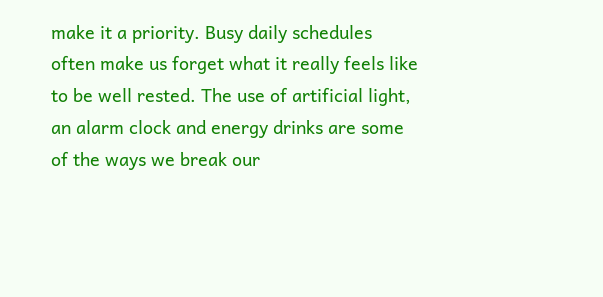make it a priority. Busy daily schedules often make us forget what it really feels like to be well rested. The use of artificial light, an alarm clock and energy drinks are some of the ways we break our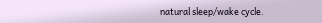natural sleep/wake cycle.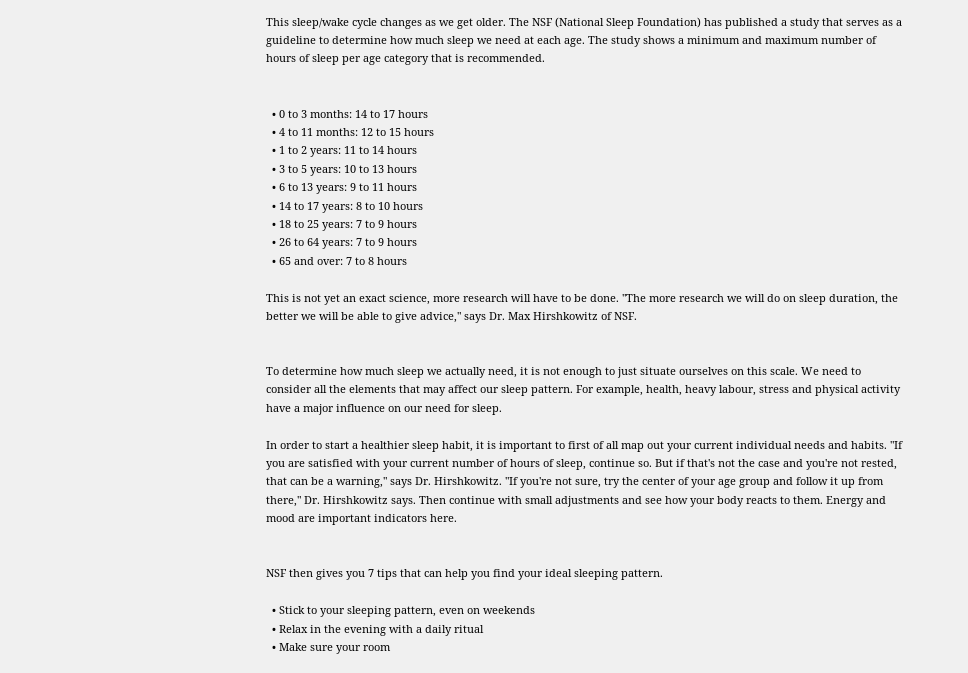This sleep/wake cycle changes as we get older. The NSF (National Sleep Foundation) has published a study that serves as a guideline to determine how much sleep we need at each age. The study shows a minimum and maximum number of hours of sleep per age category that is recommended.


  • 0 to 3 months: 14 to 17 hours
  • 4 to 11 months: 12 to 15 hours
  • 1 to 2 years: 11 to 14 hours
  • 3 to 5 years: 10 to 13 hours
  • 6 to 13 years: 9 to 11 hours
  • 14 to 17 years: 8 to 10 hours
  • 18 to 25 years: 7 to 9 hours
  • 26 to 64 years: 7 to 9 hours
  • 65 and over: 7 to 8 hours

This is not yet an exact science, more research will have to be done. "The more research we will do on sleep duration, the better we will be able to give advice," says Dr. Max Hirshkowitz of NSF.


To determine how much sleep we actually need, it is not enough to just situate ourselves on this scale. We need to consider all the elements that may affect our sleep pattern. For example, health, heavy labour, stress and physical activity have a major influence on our need for sleep.

In order to start a healthier sleep habit, it is important to first of all map out your current individual needs and habits. "If you are satisfied with your current number of hours of sleep, continue so. But if that's not the case and you're not rested, that can be a warning," says Dr. Hirshkowitz. "If you're not sure, try the center of your age group and follow it up from there," Dr. Hirshkowitz says. Then continue with small adjustments and see how your body reacts to them. Energy and mood are important indicators here.


NSF then gives you 7 tips that can help you find your ideal sleeping pattern.

  • Stick to your sleeping pattern, even on weekends
  • Relax in the evening with a daily ritual
  • Make sure your room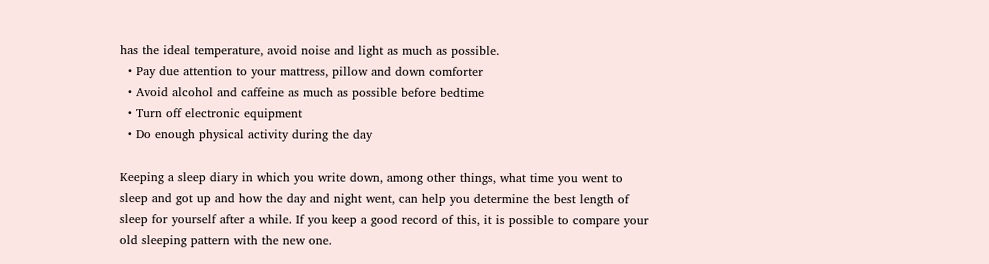has the ideal temperature, avoid noise and light as much as possible.
  • Pay due attention to your mattress, pillow and down comforter
  • Avoid alcohol and caffeine as much as possible before bedtime
  • Turn off electronic equipment
  • Do enough physical activity during the day

Keeping a sleep diary in which you write down, among other things, what time you went to sleep and got up and how the day and night went, can help you determine the best length of sleep for yourself after a while. If you keep a good record of this, it is possible to compare your old sleeping pattern with the new one.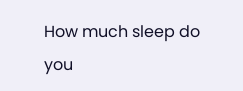How much sleep do you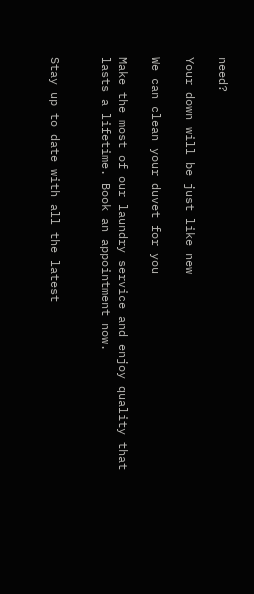need?

Your down will be just like new

We can clean your duvet for you

Make the most of our laundry service and enjoy quality that lasts a lifetime. Book an appointment now.


Stay up to date with all the latest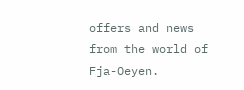offers and news from the world of Fja-Oeyen.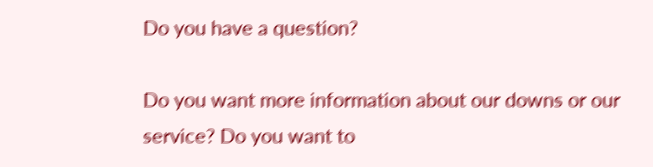Do you have a question?

Do you want more information about our downs or our service? Do you want to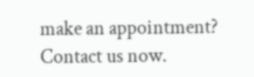make an appointment? Contact us now.